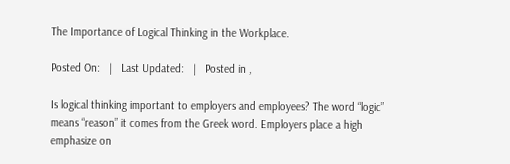The Importance of Logical Thinking in the Workplace.

Posted On:   |   Last Updated:   |   Posted in ,

Is logical thinking important to employers and employees? The word “logic” means “reason” it comes from the Greek word. Employers place a high emphasize on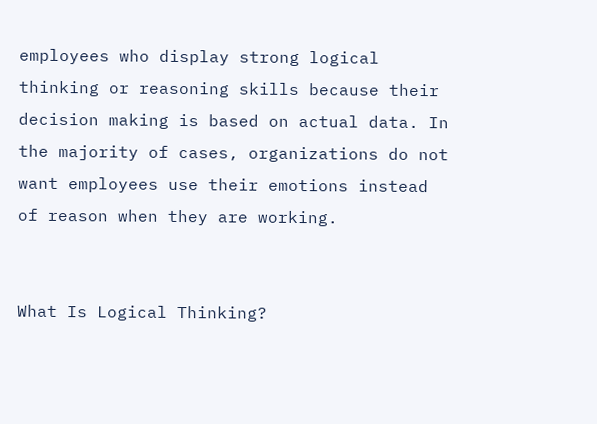employees who display strong logical thinking or reasoning skills because their decision making is based on actual data. In the majority of cases, organizations do not want employees use their emotions instead of reason when they are working.


What Is Logical Thinking?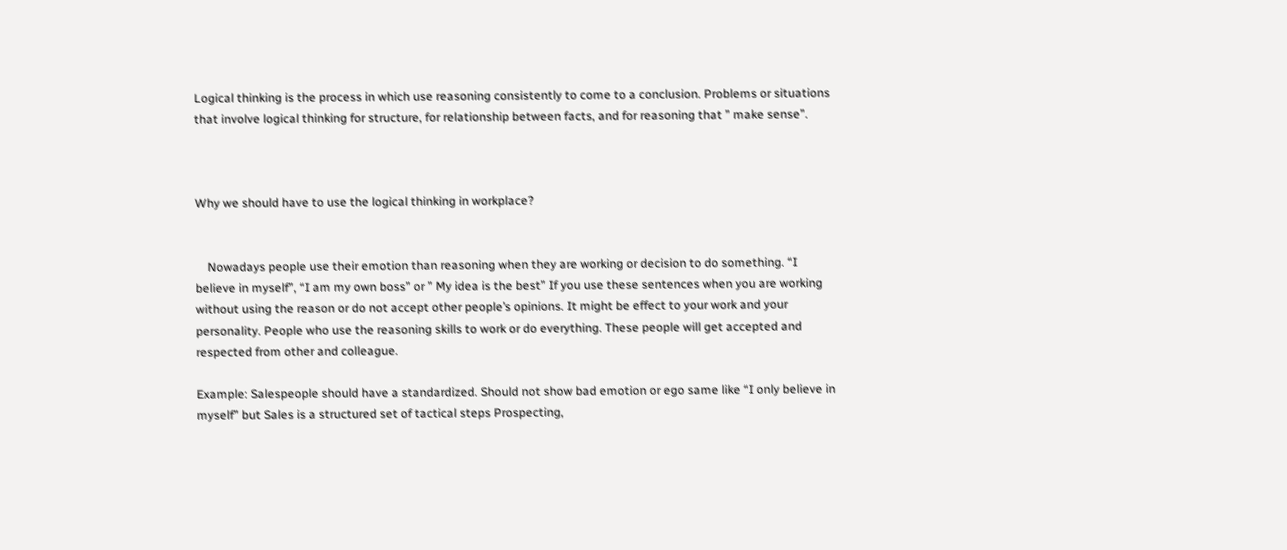Logical thinking is the process in which use reasoning consistently to come to a conclusion. Problems or situations that involve logical thinking for structure, for relationship between facts, and for reasoning that ” make sense”.



Why we should have to use the logical thinking in workplace?


    Nowadays people use their emotion than reasoning when they are working or decision to do something. “I believe in myself”, “I am my own boss” or ” My idea is the best” If you use these sentences when you are working without using the reason or do not accept other people’s opinions. It might be effect to your work and your personality. People who use the reasoning skills to work or do everything. These people will get accepted and respected from other and colleague.

Example: Salespeople should have a standardized. Should not show bad emotion or ego same like “I only believe in myself” but Sales is a structured set of tactical steps Prospecting,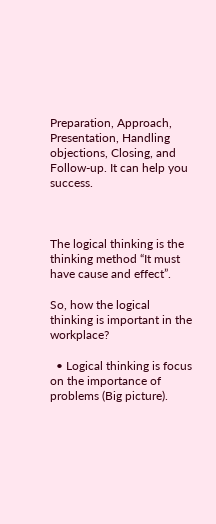Preparation, Approach, Presentation, Handling objections, Closing, and Follow-up. It can help you success.



The logical thinking is the thinking method “It must have cause and effect”.

So, how the logical thinking is important in the workplace?

  • Logical thinking is focus on the importance of problems (Big picture).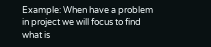Example: When have a problem in project we will focus to find what is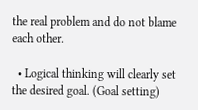the real problem and do not blame each other.

  • Logical thinking will clearly set the desired goal. (Goal setting)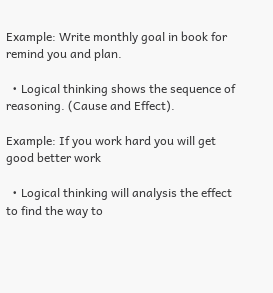Example: Write monthly goal in book for remind you and plan.

  • Logical thinking shows the sequence of reasoning. (Cause and Effect).

Example: If you work hard you will get good better work

  • Logical thinking will analysis the effect to find the way to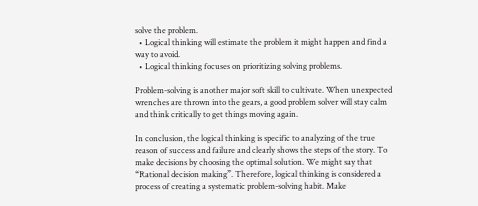solve the problem.
  • Logical thinking will estimate the problem it might happen and find a way to avoid.
  • Logical thinking focuses on prioritizing solving problems.

Problem-solving is another major soft skill to cultivate. When unexpected wrenches are thrown into the gears, a good problem solver will stay calm and think critically to get things moving again.

In conclusion, the logical thinking is specific to analyzing of the true reason of success and failure and clearly shows the steps of the story. To make decisions by choosing the optimal solution. We might say that “Rational decision making”. Therefore, logical thinking is considered a process of creating a systematic problem-solving habit. Make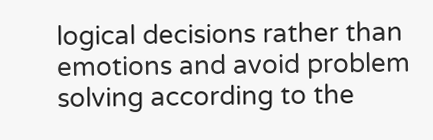logical decisions rather than emotions and avoid problem solving according to the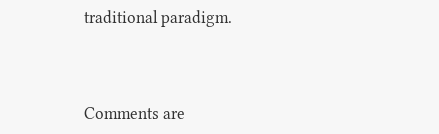traditional paradigm.



Comments are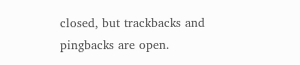closed, but trackbacks and pingbacks are open.